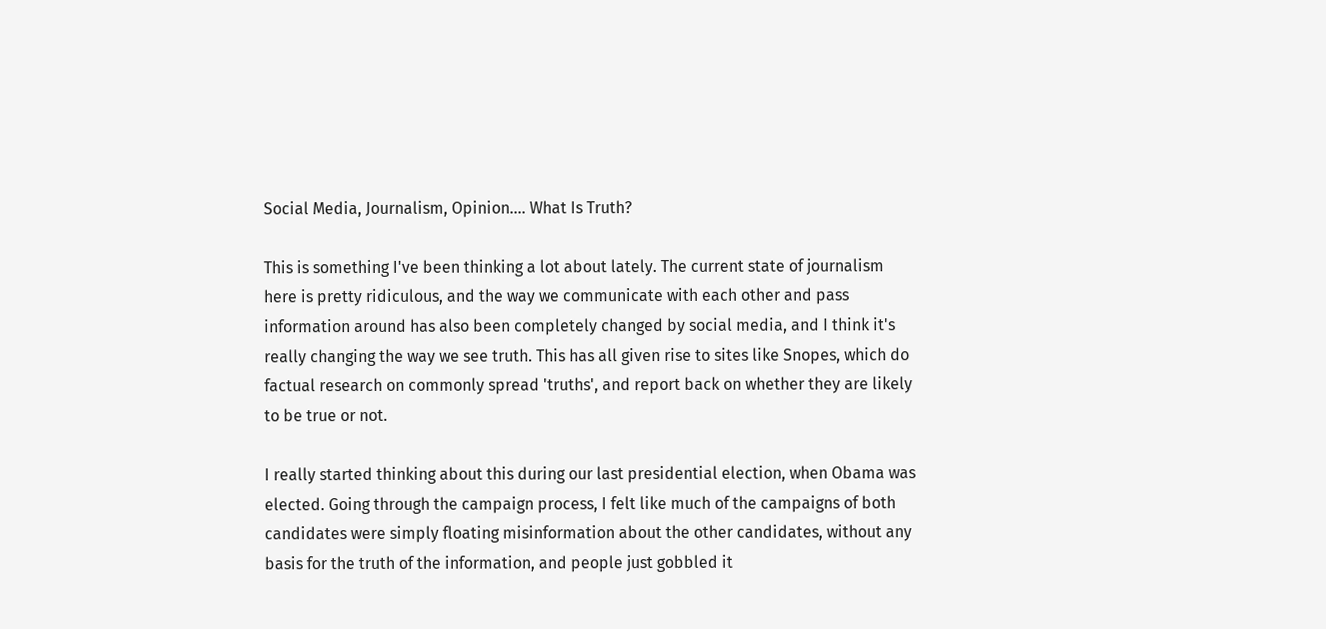Social Media, Journalism, Opinion.... What Is Truth?

This is something I've been thinking a lot about lately. The current state of journalism here is pretty ridiculous, and the way we communicate with each other and pass information around has also been completely changed by social media, and I think it's really changing the way we see truth. This has all given rise to sites like Snopes, which do factual research on commonly spread 'truths', and report back on whether they are likely to be true or not.

I really started thinking about this during our last presidential election, when Obama was elected. Going through the campaign process, I felt like much of the campaigns of both candidates were simply floating misinformation about the other candidates, without any basis for the truth of the information, and people just gobbled it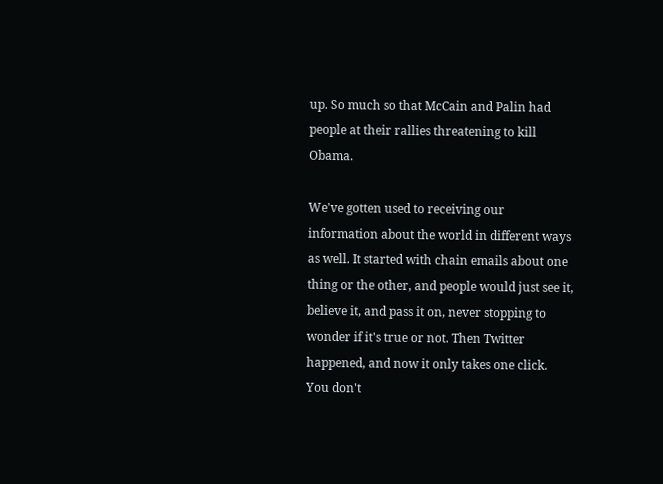up. So much so that McCain and Palin had people at their rallies threatening to kill Obama.

We've gotten used to receiving our information about the world in different ways as well. It started with chain emails about one thing or the other, and people would just see it, believe it, and pass it on, never stopping to wonder if it's true or not. Then Twitter happened, and now it only takes one click. You don't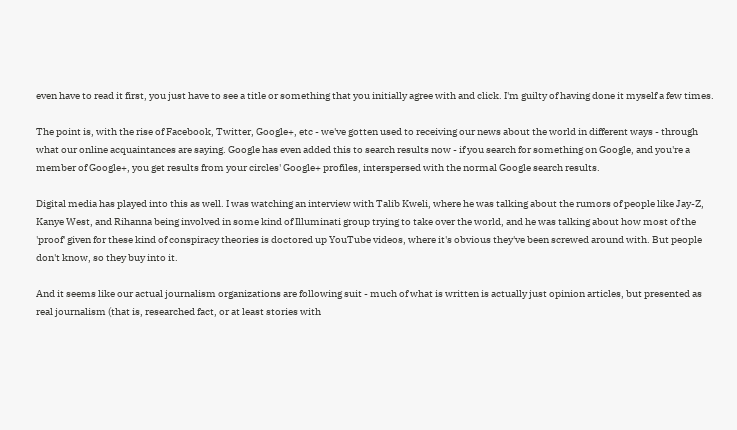even have to read it first, you just have to see a title or something that you initially agree with and click. I'm guilty of having done it myself a few times.

The point is, with the rise of Facebook, Twitter, Google+, etc - we've gotten used to receiving our news about the world in different ways - through what our online acquaintances are saying. Google has even added this to search results now - if you search for something on Google, and you're a member of Google+, you get results from your circles' Google+ profiles, interspersed with the normal Google search results.

Digital media has played into this as well. I was watching an interview with Talib Kweli, where he was talking about the rumors of people like Jay-Z, Kanye West, and Rihanna being involved in some kind of Illuminati group trying to take over the world, and he was talking about how most of the 'proof' given for these kind of conspiracy theories is doctored up YouTube videos, where it's obvious they've been screwed around with. But people don't know, so they buy into it.

And it seems like our actual journalism organizations are following suit - much of what is written is actually just opinion articles, but presented as real journalism (that is, researched fact, or at least stories with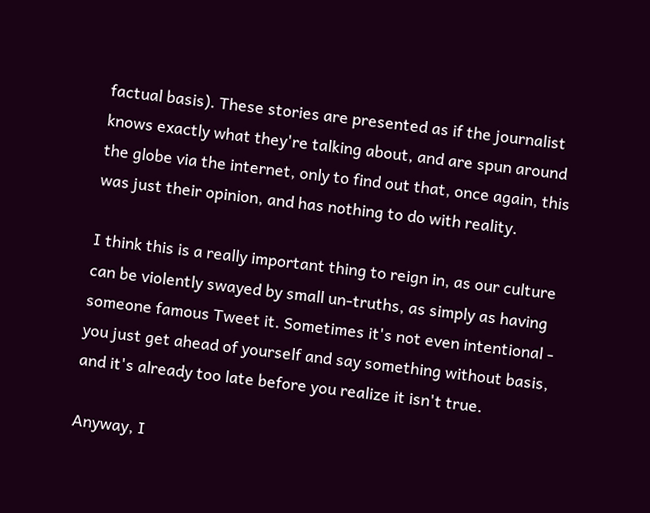factual basis). These stories are presented as if the journalist knows exactly what they're talking about, and are spun around the globe via the internet, only to find out that, once again, this was just their opinion, and has nothing to do with reality.

I think this is a really important thing to reign in, as our culture can be violently swayed by small un-truths, as simply as having someone famous Tweet it. Sometimes it's not even intentional - you just get ahead of yourself and say something without basis, and it's already too late before you realize it isn't true.

Anyway, I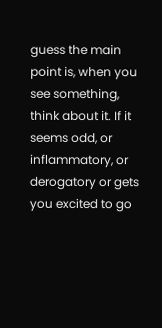guess the main point is, when you see something, think about it. If it seems odd, or inflammatory, or derogatory or gets you excited to go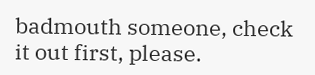badmouth someone, check it out first, please.